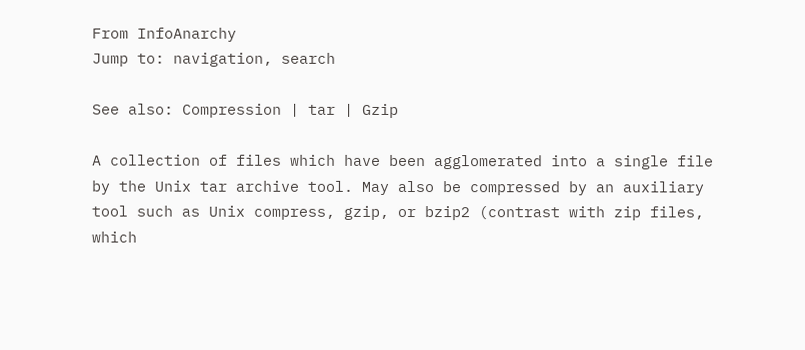From InfoAnarchy
Jump to: navigation, search

See also: Compression | tar | Gzip

A collection of files which have been agglomerated into a single file by the Unix tar archive tool. May also be compressed by an auxiliary tool such as Unix compress, gzip, or bzip2 (contrast with zip files, which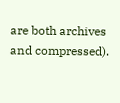are both archives and compressed).